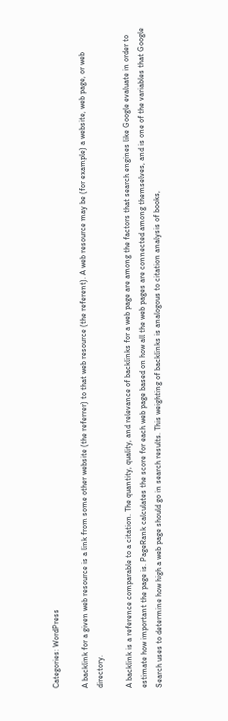Categories: WordPress

A backlink for a given web resource is a link from some other website (the referrer) to that web resource (the referent). A web resource may be (for example) a website, web page, or web directory.

A backlink is a reference comparable to a citation. The quantity, quality, and relevance of backlinks for a web page are among the factors that search engines like Google evaluate in order to estimate how important the page is. PageRank calculates the score for each web page based on how all the web pages are connected among themselves, and is one of the variables that Google Search uses to determine how high a web page should go in search results. This weighting of backlinks is analogous to citation analysis of books,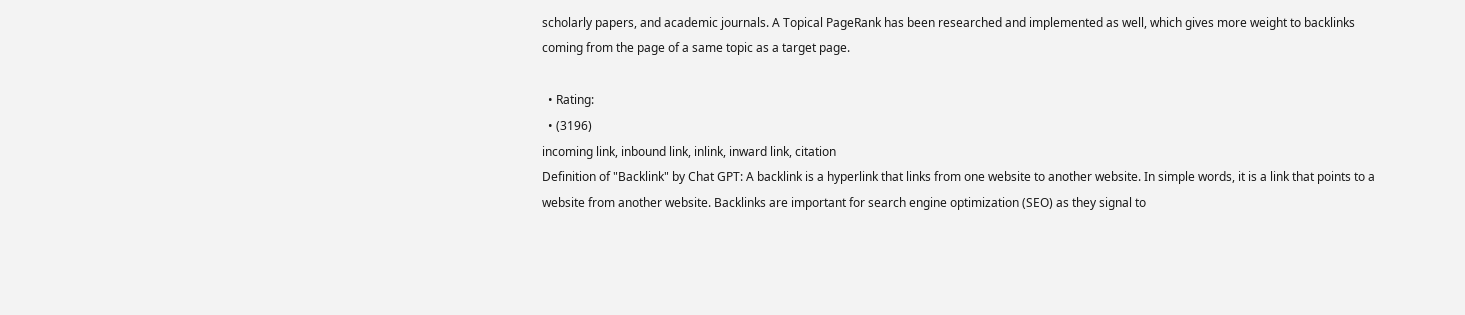scholarly papers, and academic journals. A Topical PageRank has been researched and implemented as well, which gives more weight to backlinks coming from the page of a same topic as a target page.

  • Rating:
  • (3196)
incoming link, inbound link, inlink, inward link, citation
Definition of "Backlink" by Chat GPT: A backlink is a hyperlink that links from one website to another website. In simple words, it is a link that points to a website from another website. Backlinks are important for search engine optimization (SEO) as they signal to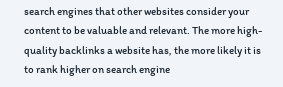search engines that other websites consider your content to be valuable and relevant. The more high-quality backlinks a website has, the more likely it is to rank higher on search engine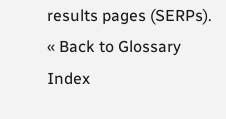results pages (SERPs).
« Back to Glossary Index